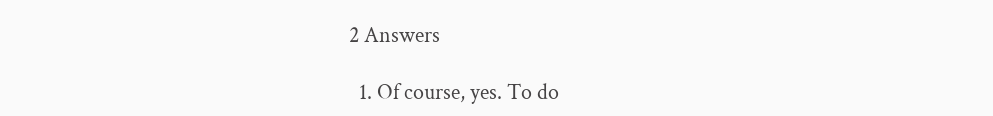2 Answers

  1. Of course, yes. To do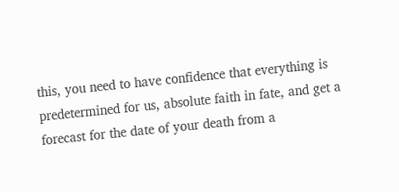this, you need to have confidence that everything is predetermined for us, absolute faith in fate, and get a forecast for the date of your death from a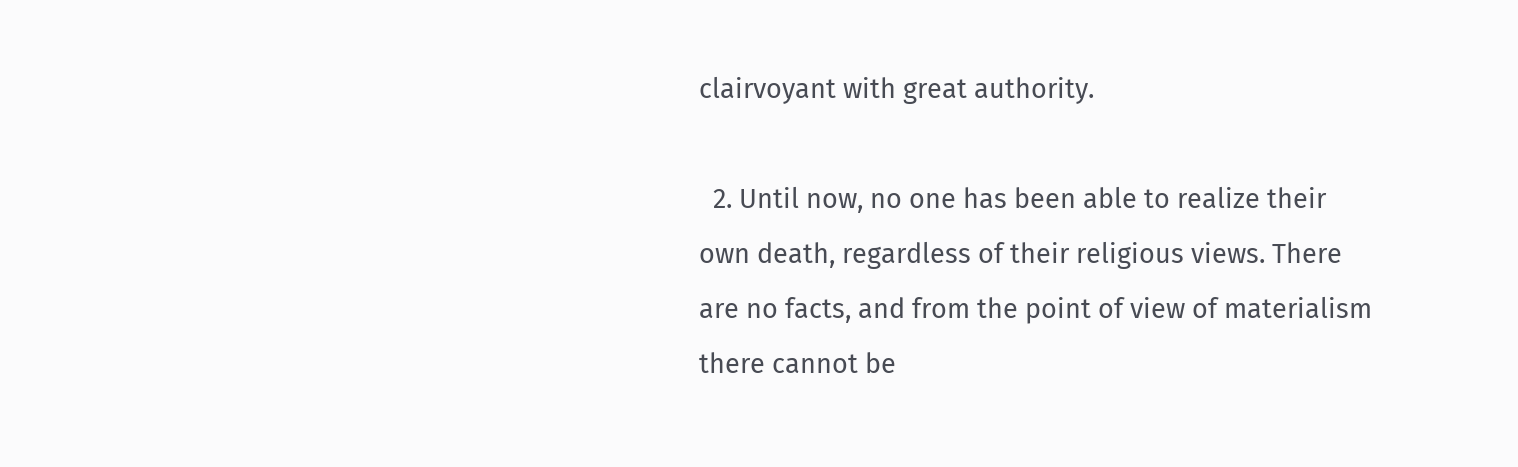clairvoyant with great authority.

  2. Until now, no one has been able to realize their own death, regardless of their religious views. There are no facts, and from the point of view of materialism there cannot be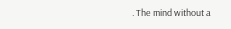. The mind without a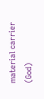material carrier (God)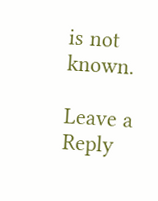is not known.

Leave a Reply